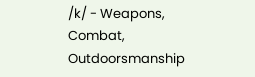/k/ - Weapons, Combat, Outdoorsmanship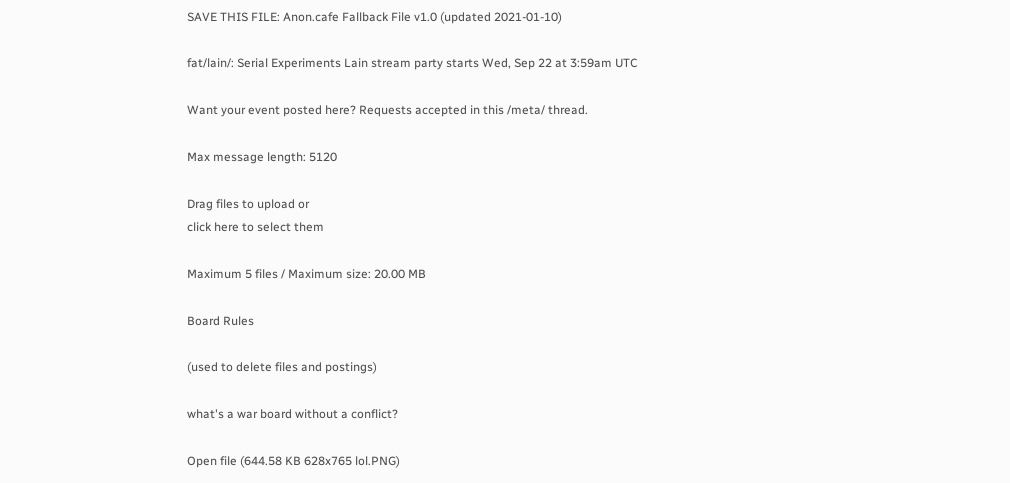SAVE THIS FILE: Anon.cafe Fallback File v1.0 (updated 2021-01-10)

fat/lain/: Serial Experiments Lain stream party starts Wed, Sep 22 at 3:59am UTC

Want your event posted here? Requests accepted in this /meta/ thread.

Max message length: 5120

Drag files to upload or
click here to select them

Maximum 5 files / Maximum size: 20.00 MB

Board Rules

(used to delete files and postings)

what's a war board without a conflict?

Open file (644.58 KB 628x765 lol.PNG)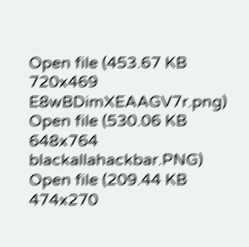Open file (453.67 KB 720x469 E8wBDimXEAAGV7r.png)
Open file (530.06 KB 648x764 blackallahackbar.PNG)
Open file (209.44 KB 474x270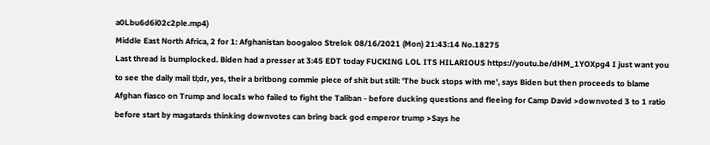a0Lbu6d6i02c2ple.mp4)
Middle East North Africa, 2 for 1: Afghanistan boogaloo Strelok 08/16/2021 (Mon) 21:43:14 No.18275
Last thread is bumplocked. Biden had a presser at 3:45 EDT today FUCKING LOL ITS HILARIOUS https://youtu.be/dHM_1YOXpg4 I just want you to see the daily mail tl;dr, yes, their a britbong commie piece of shit but still: 'The buck stops with me', says Biden but then proceeds to blame Afghan fiasco on Trump and locaIs who failed to fight the Taliban - before ducking questions and fleeing for Camp David >downvoted 3 to 1 ratio before start by magatards thinking downvotes can bring back god emperor trump >Says he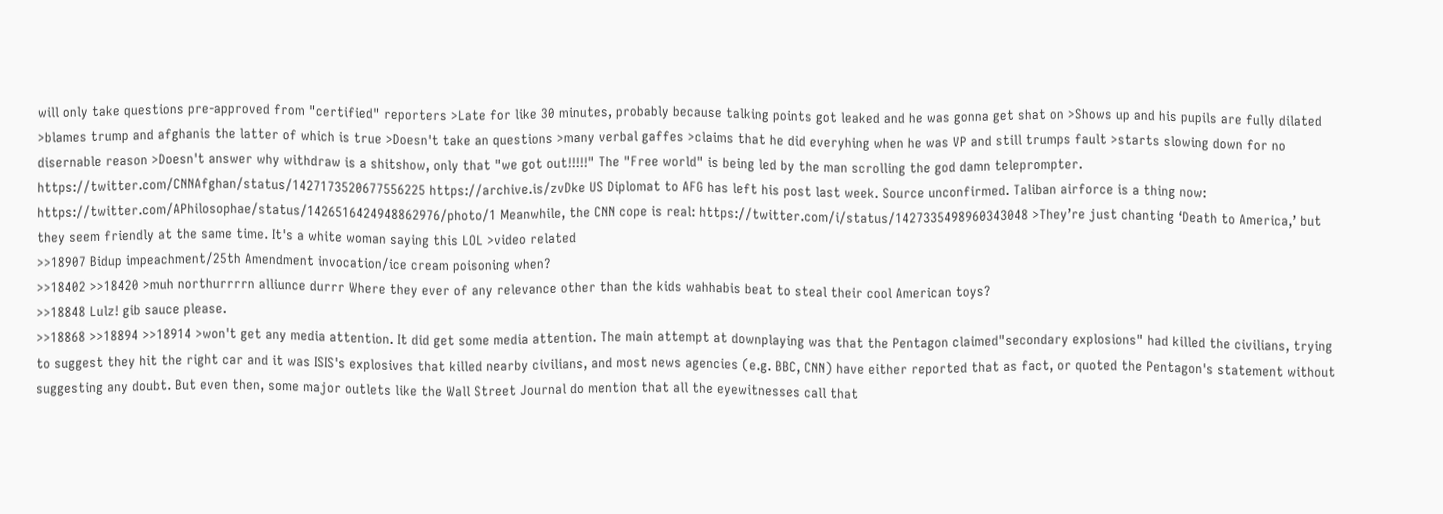will only take questions pre-approved from "certified" reporters >Late for like 30 minutes, probably because talking points got leaked and he was gonna get shat on >Shows up and his pupils are fully dilated >blames trump and afghanis the latter of which is true >Doesn't take an questions >many verbal gaffes >claims that he did everyhing when he was VP and still trumps fault >starts slowing down for no disernable reason >Doesn't answer why withdraw is a shitshow, only that "we got out!!!!!" The "Free world" is being led by the man scrolling the god damn teleprompter. https://twitter.com/CNNAfghan/status/1427173520677556225 https://archive.is/zvDke US Diplomat to AFG has left his post last week. Source unconfirmed. Taliban airforce is a thing now: https://twitter.com/APhilosophae/status/1426516424948862976/photo/1 Meanwhile, the CNN cope is real: https://twitter.com/i/status/1427335498960343048 >They’re just chanting ‘Death to America,’ but they seem friendly at the same time. It's a white woman saying this LOL >video related
>>18907 Bidup impeachment/25th Amendment invocation/ice cream poisoning when?
>>18402 >>18420 >muh northurrrrn alliunce durrr Where they ever of any relevance other than the kids wahhabis beat to steal their cool American toys?
>>18848 Lulz! gib sauce please.
>>18868 >>18894 >>18914 >won't get any media attention. It did get some media attention. The main attempt at downplaying was that the Pentagon claimed"secondary explosions" had killed the civilians, trying to suggest they hit the right car and it was ISIS's explosives that killed nearby civilians, and most news agencies (e.g. BBC, CNN) have either reported that as fact, or quoted the Pentagon's statement without suggesting any doubt. But even then, some major outlets like the Wall Street Journal do mention that all the eyewitnesses call that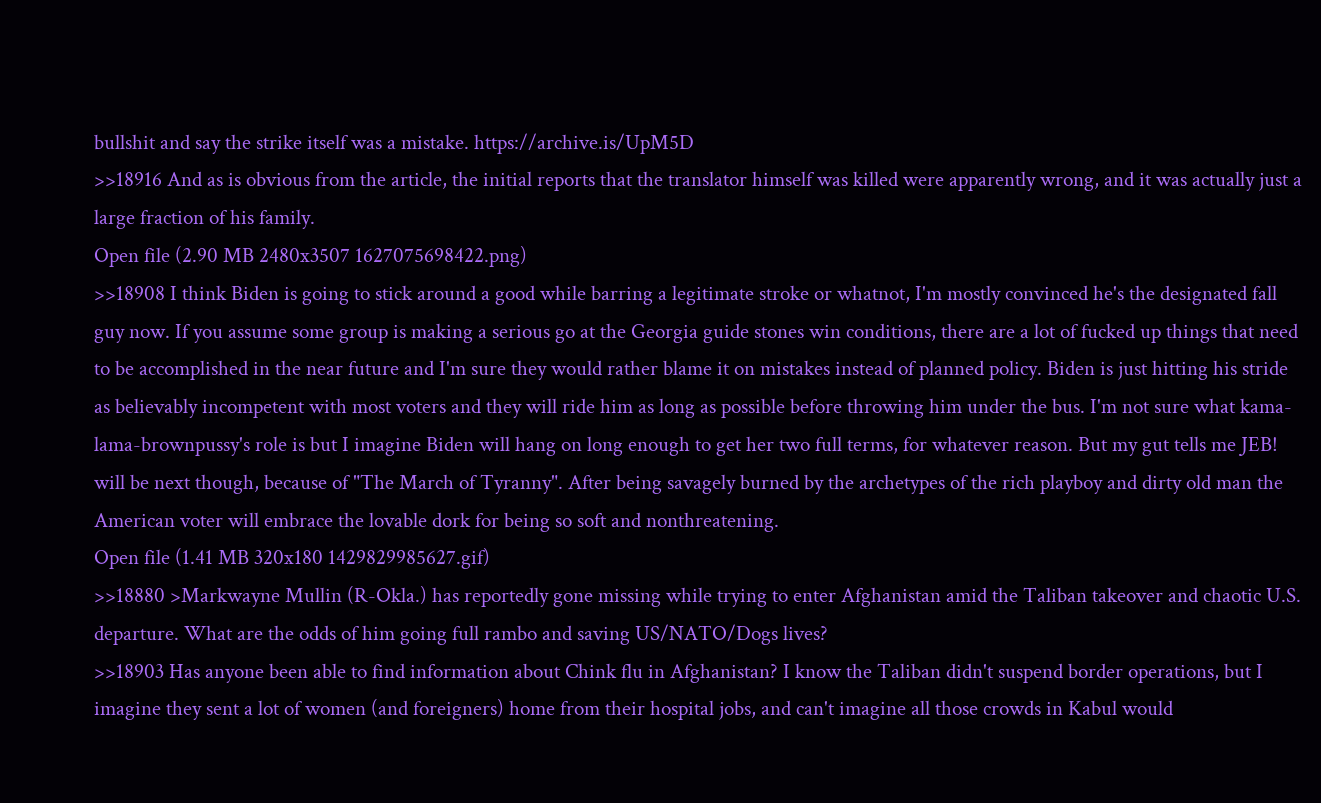bullshit and say the strike itself was a mistake. https://archive.is/UpM5D
>>18916 And as is obvious from the article, the initial reports that the translator himself was killed were apparently wrong, and it was actually just a large fraction of his family.
Open file (2.90 MB 2480x3507 1627075698422.png)
>>18908 I think Biden is going to stick around a good while barring a legitimate stroke or whatnot, I'm mostly convinced he's the designated fall guy now. If you assume some group is making a serious go at the Georgia guide stones win conditions, there are a lot of fucked up things that need to be accomplished in the near future and I'm sure they would rather blame it on mistakes instead of planned policy. Biden is just hitting his stride as believably incompetent with most voters and they will ride him as long as possible before throwing him under the bus. I'm not sure what kama-lama-brownpussy's role is but I imagine Biden will hang on long enough to get her two full terms, for whatever reason. But my gut tells me JEB! will be next though, because of "The March of Tyranny". After being savagely burned by the archetypes of the rich playboy and dirty old man the American voter will embrace the lovable dork for being so soft and nonthreatening.
Open file (1.41 MB 320x180 1429829985627.gif)
>>18880 >Markwayne Mullin (R-Okla.) has reportedly gone missing while trying to enter Afghanistan amid the Taliban takeover and chaotic U.S. departure. What are the odds of him going full rambo and saving US/NATO/Dogs lives?
>>18903 Has anyone been able to find information about Chink flu in Afghanistan? I know the Taliban didn't suspend border operations, but I imagine they sent a lot of women (and foreigners) home from their hospital jobs, and can't imagine all those crowds in Kabul would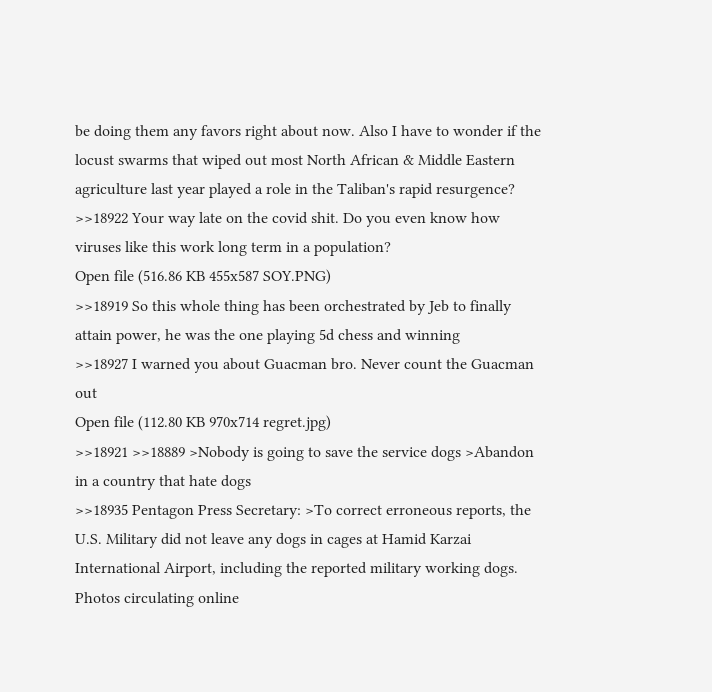be doing them any favors right about now. Also I have to wonder if the locust swarms that wiped out most North African & Middle Eastern agriculture last year played a role in the Taliban's rapid resurgence?
>>18922 Your way late on the covid shit. Do you even know how viruses like this work long term in a population?
Open file (516.86 KB 455x587 SOY.PNG)
>>18919 So this whole thing has been orchestrated by Jeb to finally attain power, he was the one playing 5d chess and winning
>>18927 I warned you about Guacman bro. Never count the Guacman out
Open file (112.80 KB 970x714 regret.jpg)
>>18921 >>18889 >Nobody is going to save the service dogs >Abandon in a country that hate dogs
>>18935 Pentagon Press Secretary: >To correct erroneous reports, the U.S. Military did not leave any dogs in cages at Hamid Karzai International Airport, including the reported military working dogs. Photos circulating online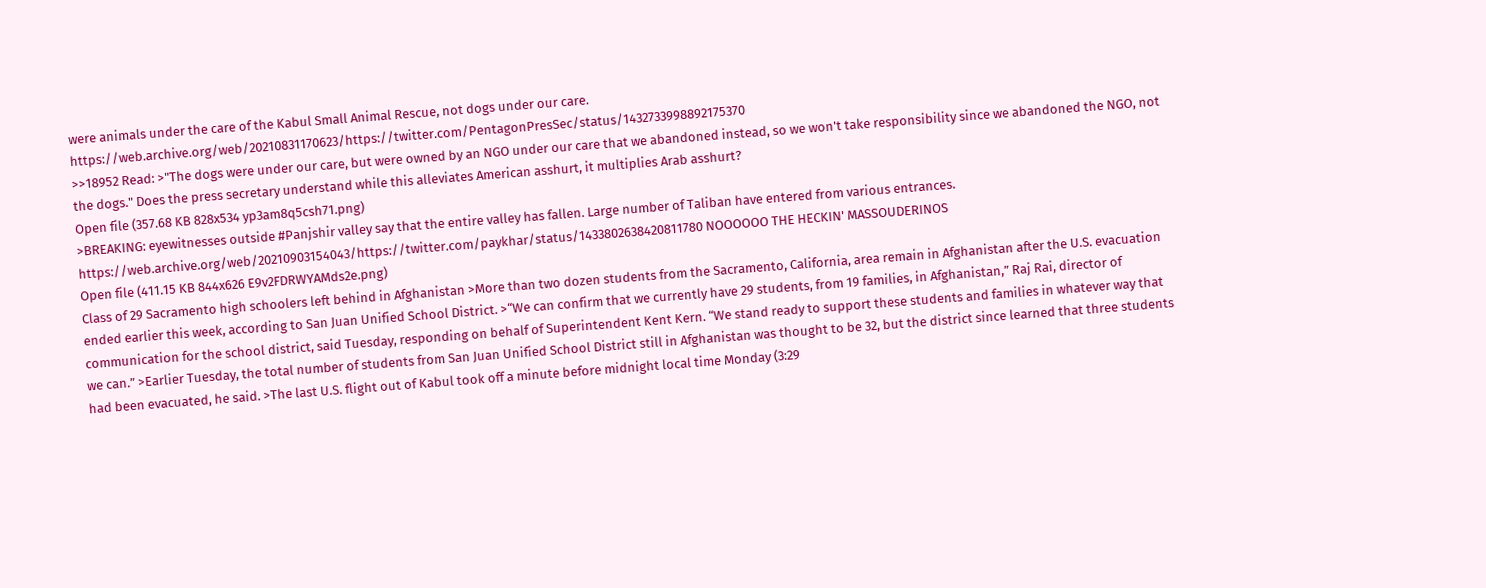were animals under the care of the Kabul Small Animal Rescue, not dogs under our care. https://web.archive.org/web/20210831170623/https://twitter.com/PentagonPresSec/status/1432733998892175370
>>18952 Read: >"The dogs were under our care, but were owned by an NGO under our care that we abandoned instead, so we won't take responsibility since we abandoned the NGO, not the dogs." Does the press secretary understand while this alleviates American asshurt, it multiplies Arab asshurt?
Open file (357.68 KB 828x534 yp3am8q5csh71.png)
>BREAKING: eyewitnesses outside #Panjshir valley say that the entire valley has fallen. Large number of Taliban have entered from various entrances. https://web.archive.org/web/20210903154043/https://twitter.com/paykhar/status/1433802638420811780 NOOOOOO THE HECKIN' MASSOUDERINOS
Open file (411.15 KB 844x626 E9v2FDRWYAMds2e.png)
Class of 29 Sacramento high schoolers left behind in Afghanistan >More than two dozen students from the Sacramento, California, area remain in Afghanistan after the U.S. evacuation ended earlier this week, according to San Juan Unified School District. >“We can confirm that we currently have 29 students, from 19 families, in Afghanistan,” Raj Rai, director of communication for the school district, said Tuesday, responding on behalf of Superintendent Kent Kern. “We stand ready to support these students and families in whatever way that we can.” >Earlier Tuesday, the total number of students from San Juan Unified School District still in Afghanistan was thought to be 32, but the district since learned that three students had been evacuated, he said. >The last U.S. flight out of Kabul took off a minute before midnight local time Monday (3:29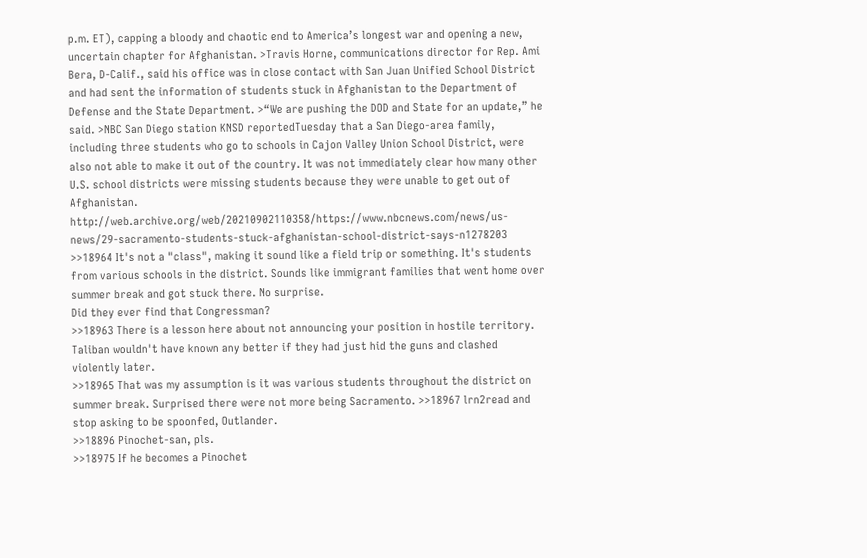p.m. ET), capping a bloody and chaotic end to America’s longest war and opening a new, uncertain chapter for Afghanistan. >Travis Horne, communications director for Rep. Ami Bera, D-Calif., said his office was in close contact with San Juan Unified School District and had sent the information of students stuck in Afghanistan to the Department of Defense and the State Department. >“We are pushing the DOD and State for an update,” he said. >NBC San Diego station KNSD reportedTuesday that a San Diego-area family, including three students who go to schools in Cajon Valley Union School District, were also not able to make it out of the country. It was not immediately clear how many other U.S. school districts were missing students because they were unable to get out of Afghanistan. http://web.archive.org/web/20210902110358/https://www.nbcnews.com/news/us-news/29-sacramento-students-stuck-afghanistan-school-district-says-n1278203
>>18964 It's not a "class", making it sound like a field trip or something. It's students from various schools in the district. Sounds like immigrant families that went home over summer break and got stuck there. No surprise.
Did they ever find that Congressman?
>>18963 There is a lesson here about not announcing your position in hostile territory. Taliban wouldn't have known any better if they had just hid the guns and clashed violently later.
>>18965 That was my assumption is it was various students throughout the district on summer break. Surprised there were not more being Sacramento. >>18967 lrn2read and stop asking to be spoonfed, Outlander.
>>18896 Pinochet-san, pls.
>>18975 If he becomes a Pinochet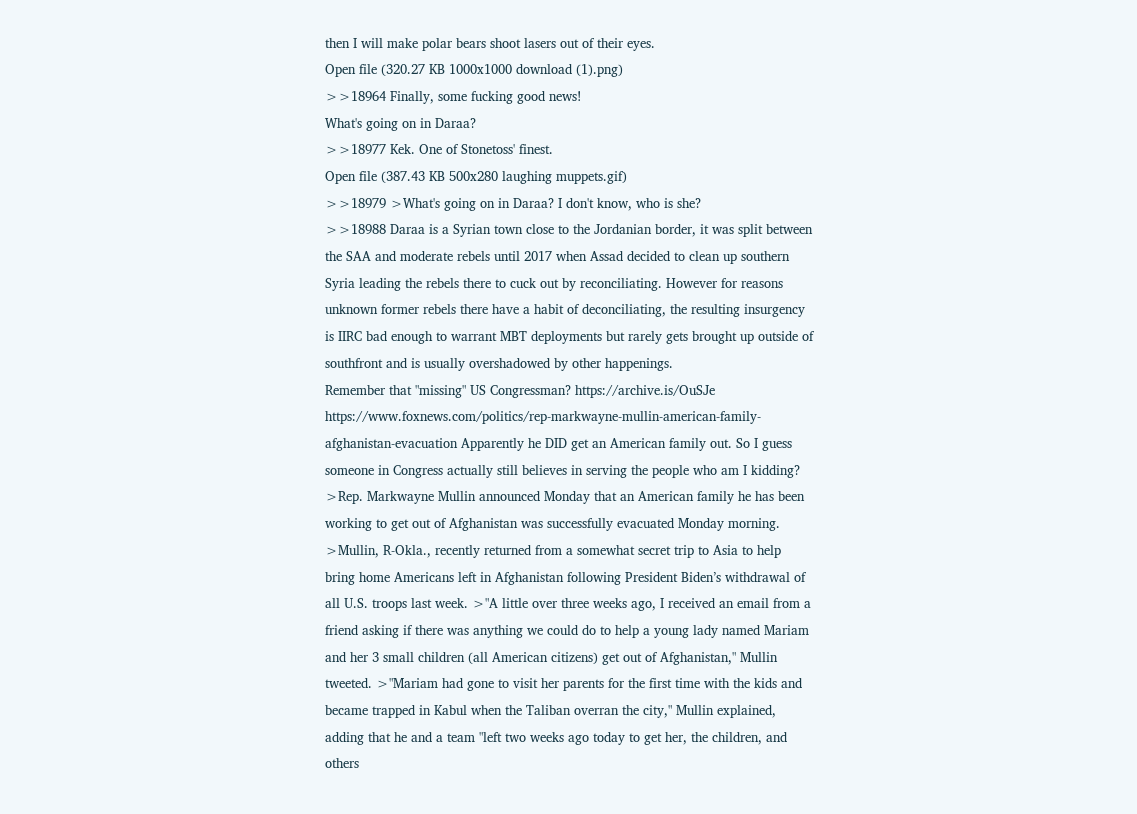then I will make polar bears shoot lasers out of their eyes.
Open file (320.27 KB 1000x1000 download (1).png)
>>18964 Finally, some fucking good news!
What's going on in Daraa?
>>18977 Kek. One of Stonetoss' finest.
Open file (387.43 KB 500x280 laughing muppets.gif)
>>18979 >What's going on in Daraa? I don't know, who is she?
>>18988 Daraa is a Syrian town close to the Jordanian border, it was split between the SAA and moderate rebels until 2017 when Assad decided to clean up southern Syria leading the rebels there to cuck out by reconciliating. However for reasons unknown former rebels there have a habit of deconciliating, the resulting insurgency is IIRC bad enough to warrant MBT deployments but rarely gets brought up outside of southfront and is usually overshadowed by other happenings.
Remember that "missing" US Congressman? https://archive.is/OuSJe https://www.foxnews.com/politics/rep-markwayne-mullin-american-family-afghanistan-evacuation Apparently he DID get an American family out. So I guess someone in Congress actually still believes in serving the people who am I kidding? >Rep. Markwayne Mullin announced Monday that an American family he has been working to get out of Afghanistan was successfully evacuated Monday morning. >Mullin, R-Okla., recently returned from a somewhat secret trip to Asia to help bring home Americans left in Afghanistan following President Biden’s withdrawal of all U.S. troops last week. >"A little over three weeks ago, I received an email from a friend asking if there was anything we could do to help a young lady named Mariam and her 3 small children (all American citizens) get out of Afghanistan," Mullin tweeted. >"Mariam had gone to visit her parents for the first time with the kids and became trapped in Kabul when the Taliban overran the city," Mullin explained, adding that he and a team "left two weeks ago today to get her, the children, and others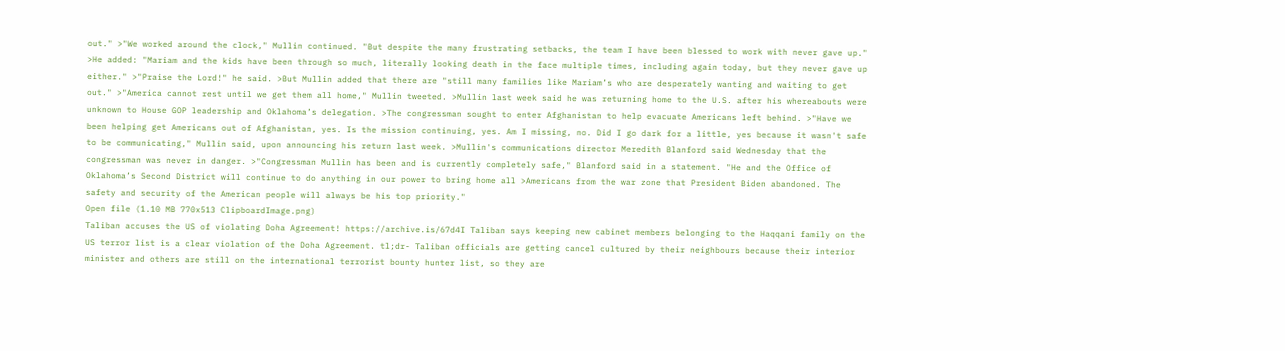out." >"We worked around the clock," Mullin continued. "But despite the many frustrating setbacks, the team I have been blessed to work with never gave up." >He added: "Mariam and the kids have been through so much, literally looking death in the face multiple times, including again today, but they never gave up either." >"Praise the Lord!" he said. >But Mullin added that there are "still many families like Mariam’s who are desperately wanting and waiting to get out." >"America cannot rest until we get them all home," Mullin tweeted. >Mullin last week said he was returning home to the U.S. after his whereabouts were unknown to House GOP leadership and Oklahoma’s delegation. >The congressman sought to enter Afghanistan to help evacuate Americans left behind. >"Have we been helping get Americans out of Afghanistan, yes. Is the mission continuing, yes. Am I missing, no. Did I go dark for a little, yes because it wasn't safe to be communicating," Mullin said, upon announcing his return last week. >Mullin's communications director Meredith Blanford said Wednesday that the congressman was never in danger. >"Congressman Mullin has been and is currently completely safe," Blanford said in a statement. "He and the Office of Oklahoma’s Second District will continue to do anything in our power to bring home all >Americans from the war zone that President Biden abandoned. The safety and security of the American people will always be his top priority."
Open file (1.10 MB 770x513 ClipboardImage.png)
Taliban accuses the US of violating Doha Agreement! https://archive.is/67d4I Taliban says keeping new cabinet members belonging to the Haqqani family on the US terror list is a clear violation of the Doha Agreement. tl;dr- Taliban officials are getting cancel cultured by their neighbours because their interior minister and others are still on the international terrorist bounty hunter list, so they are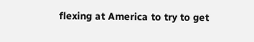flexing at America to try to get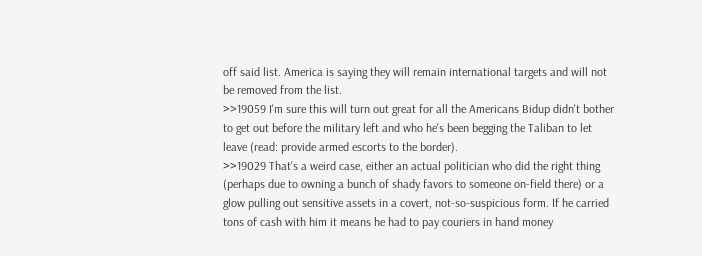off said list. America is saying they will remain international targets and will not be removed from the list.
>>19059 I'm sure this will turn out great for all the Americans Bidup didn't bother to get out before the military left and who he's been begging the Taliban to let leave (read: provide armed escorts to the border).
>>19029 That's a weird case, either an actual politician who did the right thing (perhaps due to owning a bunch of shady favors to someone on-field there) or a glow pulling out sensitive assets in a covert, not-so-suspicious form. If he carried tons of cash with him it means he had to pay couriers in hand money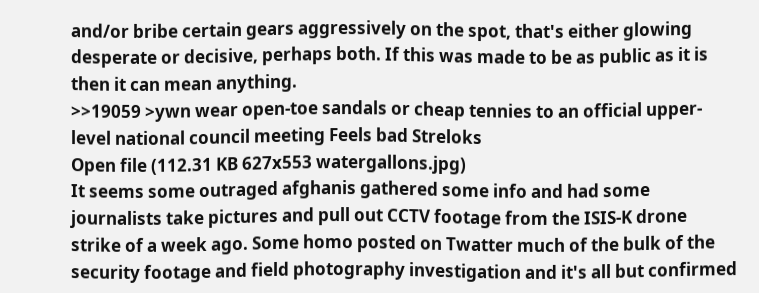and/or bribe certain gears aggressively on the spot, that's either glowing desperate or decisive, perhaps both. If this was made to be as public as it is then it can mean anything.
>>19059 >ywn wear open-toe sandals or cheap tennies to an official upper-level national council meeting Feels bad Streloks
Open file (112.31 KB 627x553 watergallons.jpg)
It seems some outraged afghanis gathered some info and had some journalists take pictures and pull out CCTV footage from the ISIS-K drone strike of a week ago. Some homo posted on Twatter much of the bulk of the security footage and field photography investigation and it's all but confirmed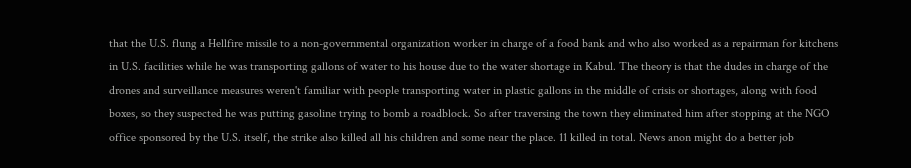that the U.S. flung a Hellfire missile to a non-governmental organization worker in charge of a food bank and who also worked as a repairman for kitchens in U.S. facilities while he was transporting gallons of water to his house due to the water shortage in Kabul. The theory is that the dudes in charge of the drones and surveillance measures weren't familiar with people transporting water in plastic gallons in the middle of crisis or shortages, along with food boxes, so they suspected he was putting gasoline trying to bomb a roadblock. So after traversing the town they eliminated him after stopping at the NGO office sponsored by the U.S. itself, the strike also killed all his children and some near the place. 11 killed in total. News anon might do a better job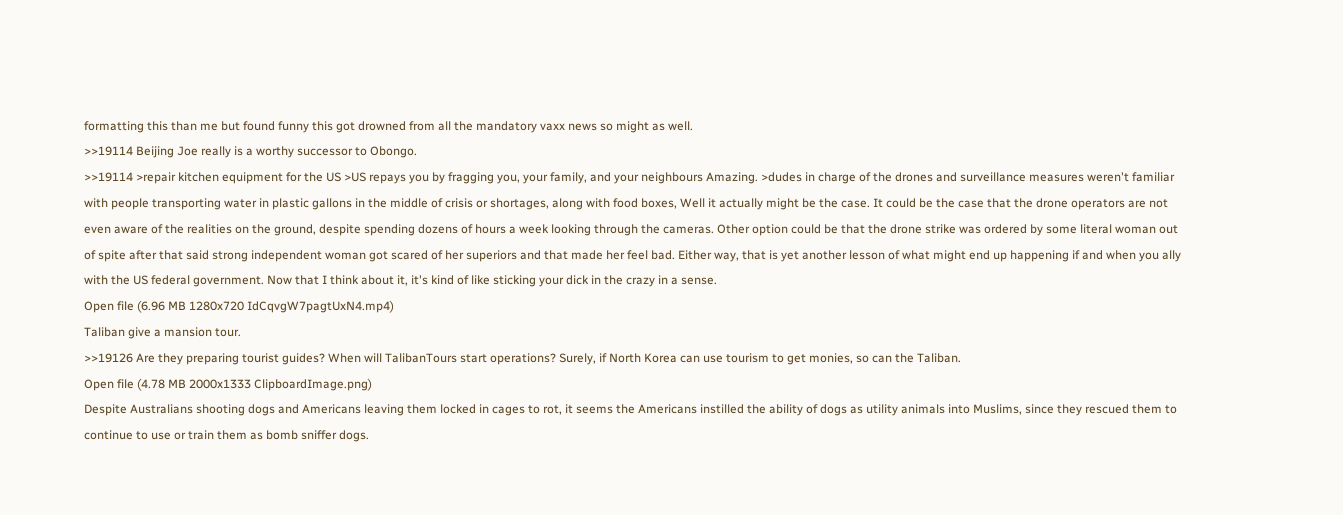formatting this than me but found funny this got drowned from all the mandatory vaxx news so might as well.
>>19114 Beijing Joe really is a worthy successor to Obongo.
>>19114 >repair kitchen equipment for the US >US repays you by fragging you, your family, and your neighbours Amazing. >dudes in charge of the drones and surveillance measures weren't familiar with people transporting water in plastic gallons in the middle of crisis or shortages, along with food boxes, Well it actually might be the case. It could be the case that the drone operators are not even aware of the realities on the ground, despite spending dozens of hours a week looking through the cameras. Other option could be that the drone strike was ordered by some literal woman out of spite after that said strong independent woman got scared of her superiors and that made her feel bad. Either way, that is yet another lesson of what might end up happening if and when you ally with the US federal government. Now that I think about it, it's kind of like sticking your dick in the crazy in a sense.
Open file (6.96 MB 1280x720 IdCqvgW7pagtUxN4.mp4)
Taliban give a mansion tour.
>>19126 Are they preparing tourist guides? When will TalibanTours start operations? Surely, if North Korea can use tourism to get monies, so can the Taliban.
Open file (4.78 MB 2000x1333 ClipboardImage.png)
Despite Australians shooting dogs and Americans leaving them locked in cages to rot, it seems the Americans instilled the ability of dogs as utility animals into Muslims, since they rescued them to continue to use or train them as bomb sniffer dogs.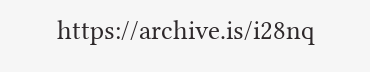https://archive.is/i28nq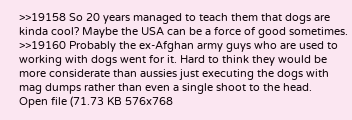>>19158 So 20 years managed to teach them that dogs are kinda cool? Maybe the USA can be a force of good sometimes.
>>19160 Probably the ex-Afghan army guys who are used to working with dogs went for it. Hard to think they would be more considerate than aussies just executing the dogs with mag dumps rather than even a single shoot to the head.
Open file (71.73 KB 576x768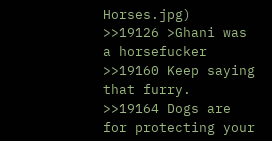Horses.jpg)
>>19126 >Ghani was a horsefucker
>>19160 Keep saying that furry.
>>19164 Dogs are for protecting your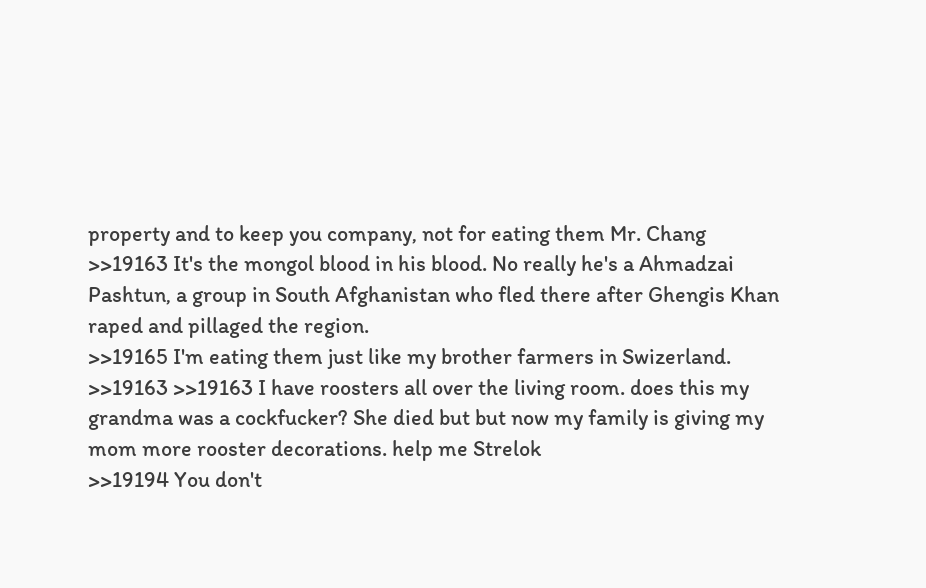property and to keep you company, not for eating them Mr. Chang
>>19163 It's the mongol blood in his blood. No really he's a Ahmadzai Pashtun, a group in South Afghanistan who fled there after Ghengis Khan raped and pillaged the region.
>>19165 I'm eating them just like my brother farmers in Swizerland.
>>19163 >>19163 I have roosters all over the living room. does this my grandma was a cockfucker? She died but but now my family is giving my mom more rooster decorations. help me Strelok
>>19194 You don't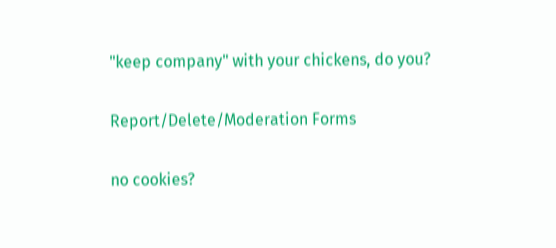"keep company" with your chickens, do you?

Report/Delete/Moderation Forms

no cookies?